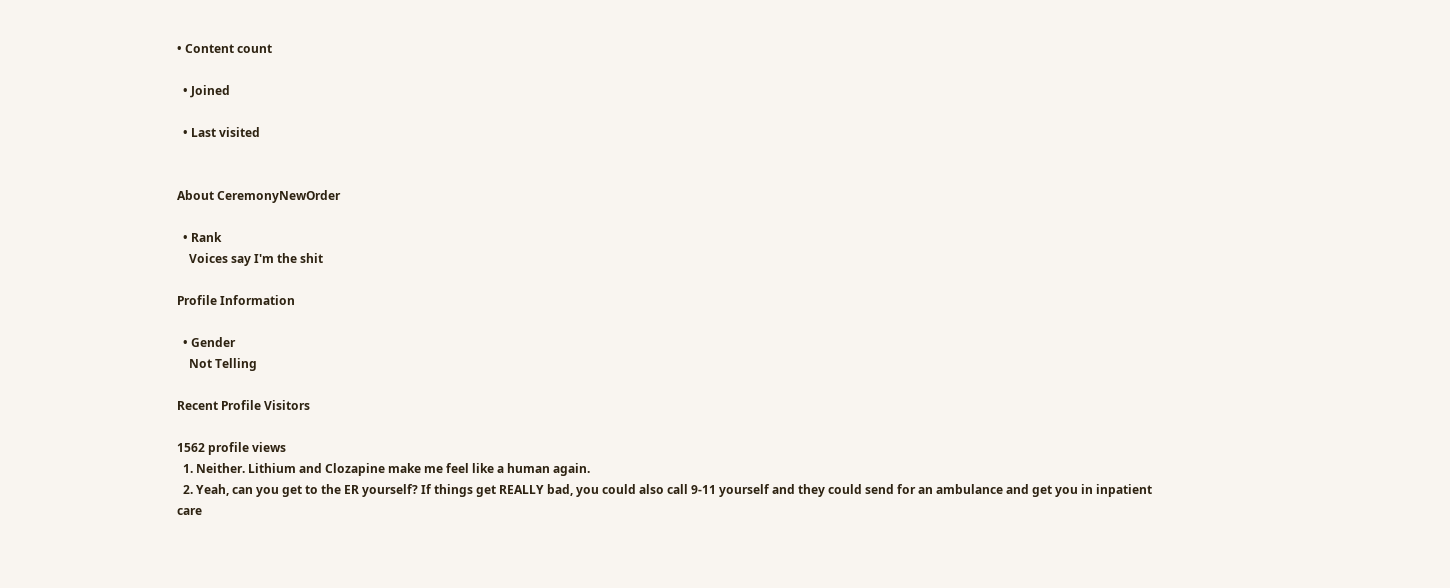• Content count

  • Joined

  • Last visited


About CeremonyNewOrder

  • Rank
    Voices say I'm the shit

Profile Information

  • Gender
    Not Telling

Recent Profile Visitors

1562 profile views
  1. Neither. Lithium and Clozapine make me feel like a human again.
  2. Yeah, can you get to the ER yourself? If things get REALLY bad, you could also call 9-11 yourself and they could send for an ambulance and get you in inpatient care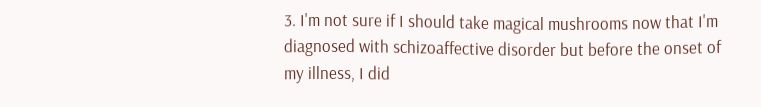3. I'm not sure if I should take magical mushrooms now that I'm diagnosed with schizoaffective disorder but before the onset of my illness, I did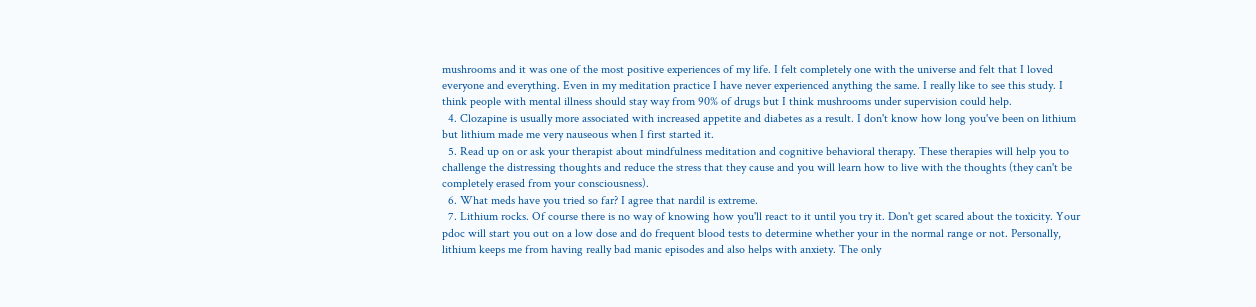mushrooms and it was one of the most positive experiences of my life. I felt completely one with the universe and felt that I loved everyone and everything. Even in my meditation practice I have never experienced anything the same. I really like to see this study. I think people with mental illness should stay way from 90% of drugs but I think mushrooms under supervision could help.
  4. Clozapine is usually more associated with increased appetite and diabetes as a result. I don't know how long you've been on lithium but lithium made me very nauseous when I first started it.
  5. Read up on or ask your therapist about mindfulness meditation and cognitive behavioral therapy. These therapies will help you to challenge the distressing thoughts and reduce the stress that they cause and you will learn how to live with the thoughts (they can't be completely erased from your consciousness).
  6. What meds have you tried so far? I agree that nardil is extreme.
  7. Lithium rocks. Of course there is no way of knowing how you'll react to it until you try it. Don't get scared about the toxicity. Your pdoc will start you out on a low dose and do frequent blood tests to determine whether your in the normal range or not. Personally, lithium keeps me from having really bad manic episodes and also helps with anxiety. The only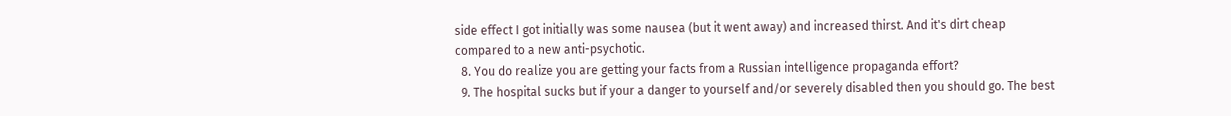side effect I got initially was some nausea (but it went away) and increased thirst. And it's dirt cheap compared to a new anti-psychotic.
  8. You do realize you are getting your facts from a Russian intelligence propaganda effort?
  9. The hospital sucks but if your a danger to yourself and/or severely disabled then you should go. The best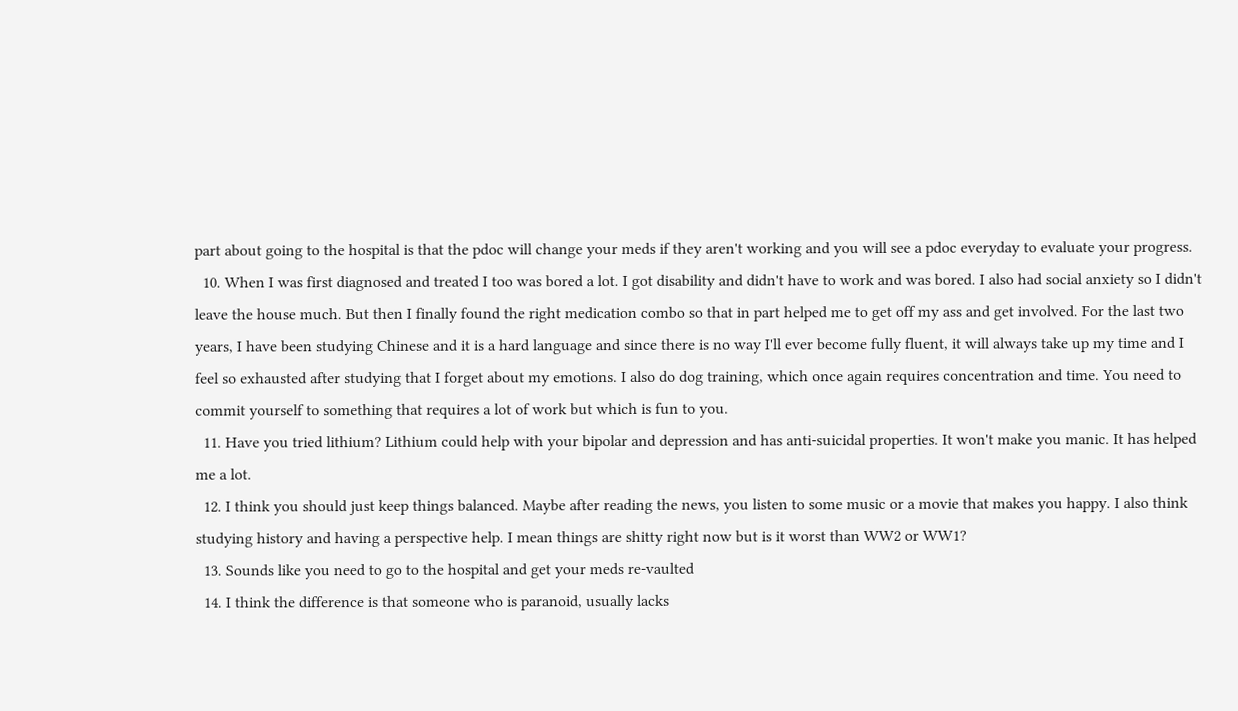part about going to the hospital is that the pdoc will change your meds if they aren't working and you will see a pdoc everyday to evaluate your progress.
  10. When I was first diagnosed and treated I too was bored a lot. I got disability and didn't have to work and was bored. I also had social anxiety so I didn't leave the house much. But then I finally found the right medication combo so that in part helped me to get off my ass and get involved. For the last two years, I have been studying Chinese and it is a hard language and since there is no way I'll ever become fully fluent, it will always take up my time and I feel so exhausted after studying that I forget about my emotions. I also do dog training, which once again requires concentration and time. You need to commit yourself to something that requires a lot of work but which is fun to you.
  11. Have you tried lithium? Lithium could help with your bipolar and depression and has anti-suicidal properties. It won't make you manic. It has helped me a lot.
  12. I think you should just keep things balanced. Maybe after reading the news, you listen to some music or a movie that makes you happy. I also think studying history and having a perspective help. I mean things are shitty right now but is it worst than WW2 or WW1?
  13. Sounds like you need to go to the hospital and get your meds re-vaulted
  14. I think the difference is that someone who is paranoid, usually lacks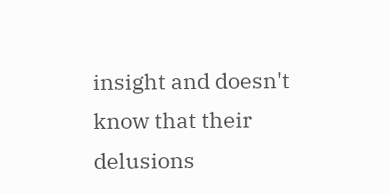insight and doesn't know that their delusions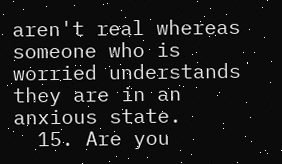aren't real whereas someone who is worried understands they are in an anxious state.
  15. Are you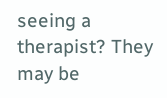seeing a therapist? They may be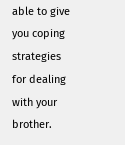able to give you coping strategies for dealing with your brother.